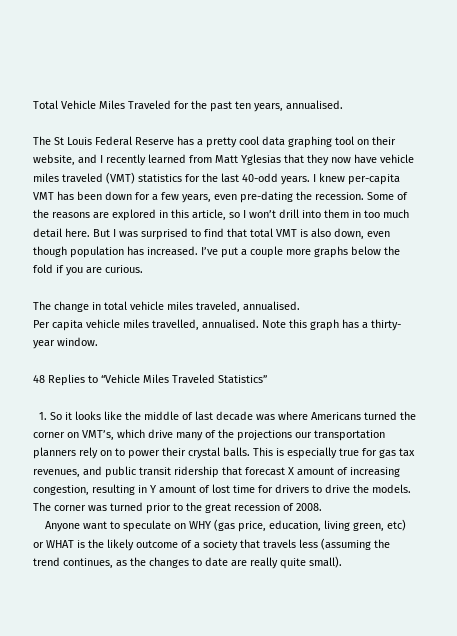Total Vehicle Miles Traveled for the past ten years, annualised.

The St Louis Federal Reserve has a pretty cool data graphing tool on their website, and I recently learned from Matt Yglesias that they now have vehicle miles traveled (VMT) statistics for the last 40-odd years. I knew per-capita VMT has been down for a few years, even pre-dating the recession. Some of the reasons are explored in this article, so I won’t drill into them in too much detail here. But I was surprised to find that total VMT is also down, even though population has increased. I’ve put a couple more graphs below the fold if you are curious.

The change in total vehicle miles traveled, annualised.
Per capita vehicle miles travelled, annualised. Note this graph has a thirty-year window.

48 Replies to “Vehicle Miles Traveled Statistics”

  1. So it looks like the middle of last decade was where Americans turned the corner on VMT’s, which drive many of the projections our transportation planners rely on to power their crystal balls. This is especially true for gas tax revenues, and public transit ridership that forecast X amount of increasing congestion, resulting in Y amount of lost time for drivers to drive the models. The corner was turned prior to the great recession of 2008.
    Anyone want to speculate on WHY (gas price, education, living green, etc) or WHAT is the likely outcome of a society that travels less (assuming the trend continues, as the changes to date are really quite small).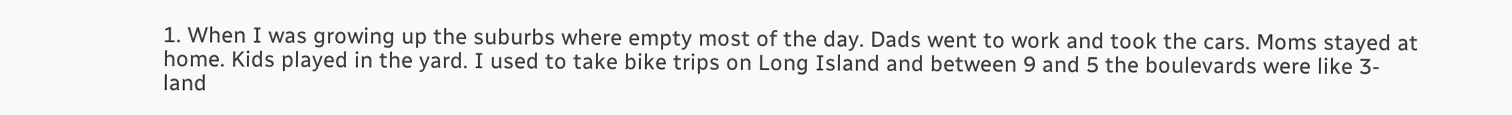1. When I was growing up the suburbs where empty most of the day. Dads went to work and took the cars. Moms stayed at home. Kids played in the yard. I used to take bike trips on Long Island and between 9 and 5 the boulevards were like 3-land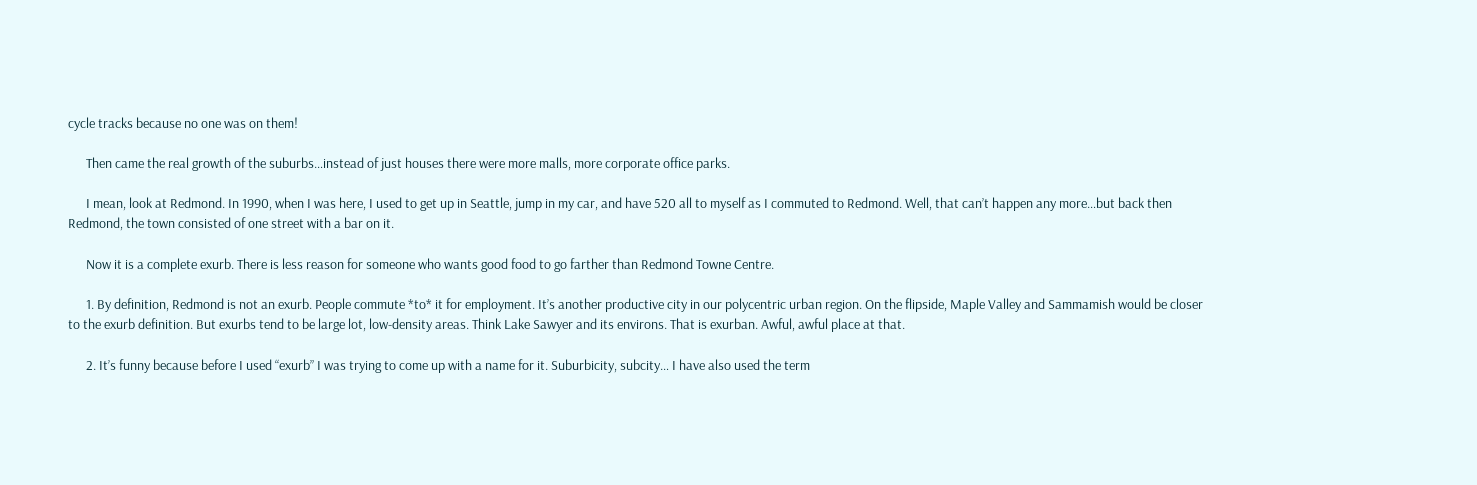cycle tracks because no one was on them!

      Then came the real growth of the suburbs…instead of just houses there were more malls, more corporate office parks.

      I mean, look at Redmond. In 1990, when I was here, I used to get up in Seattle, jump in my car, and have 520 all to myself as I commuted to Redmond. Well, that can’t happen any more…but back then Redmond, the town consisted of one street with a bar on it.

      Now it is a complete exurb. There is less reason for someone who wants good food to go farther than Redmond Towne Centre.

      1. By definition, Redmond is not an exurb. People commute *to* it for employment. It’s another productive city in our polycentric urban region. On the flipside, Maple Valley and Sammamish would be closer to the exurb definition. But exurbs tend to be large lot, low-density areas. Think Lake Sawyer and its environs. That is exurban. Awful, awful place at that.

      2. It’s funny because before I used “exurb” I was trying to come up with a name for it. Suburbicity, subcity… I have also used the term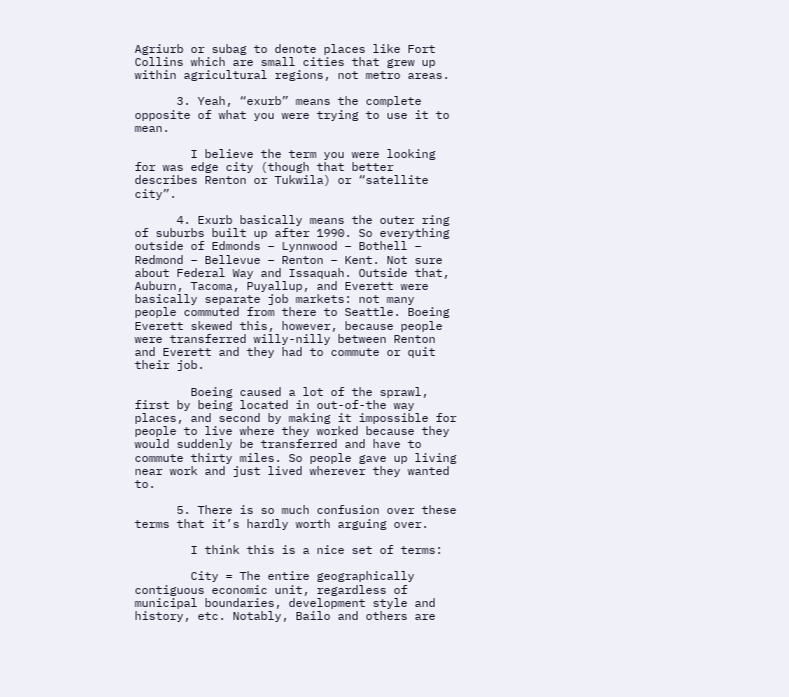Agriurb or subag to denote places like Fort Collins which are small cities that grew up within agricultural regions, not metro areas.

      3. Yeah, “exurb” means the complete opposite of what you were trying to use it to mean.

        I believe the term you were looking for was edge city (though that better describes Renton or Tukwila) or “satellite city”.

      4. Exurb basically means the outer ring of suburbs built up after 1990. So everything outside of Edmonds – Lynnwood – Bothell – Redmond – Bellevue – Renton – Kent. Not sure about Federal Way and Issaquah. Outside that, Auburn, Tacoma, Puyallup, and Everett were basically separate job markets: not many people commuted from there to Seattle. Boeing Everett skewed this, however, because people were transferred willy-nilly between Renton and Everett and they had to commute or quit their job.

        Boeing caused a lot of the sprawl, first by being located in out-of-the way places, and second by making it impossible for people to live where they worked because they would suddenly be transferred and have to commute thirty miles. So people gave up living near work and just lived wherever they wanted to.

      5. There is so much confusion over these terms that it’s hardly worth arguing over.

        I think this is a nice set of terms:

        City = The entire geographically contiguous economic unit, regardless of municipal boundaries, development style and history, etc. Notably, Bailo and others are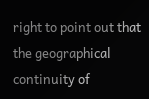right to point out that the geographical continuity of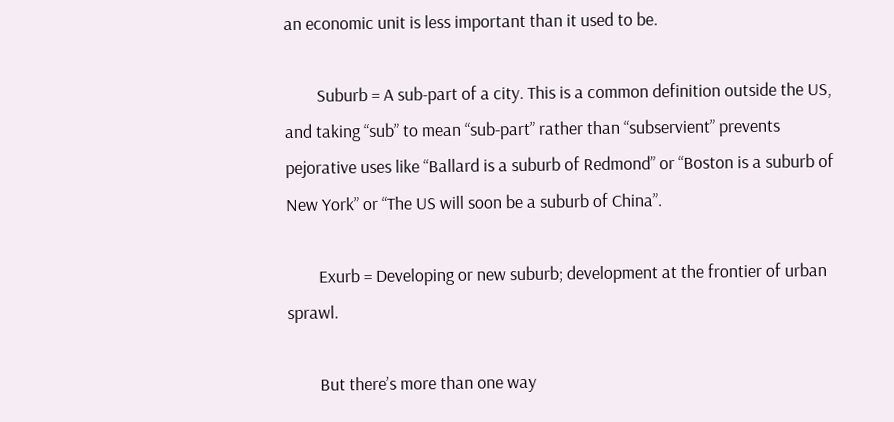an economic unit is less important than it used to be.

        Suburb = A sub-part of a city. This is a common definition outside the US, and taking “sub” to mean “sub-part” rather than “subservient” prevents pejorative uses like “Ballard is a suburb of Redmond” or “Boston is a suburb of New York” or “The US will soon be a suburb of China”.

        Exurb = Developing or new suburb; development at the frontier of urban sprawl.

        But there’s more than one way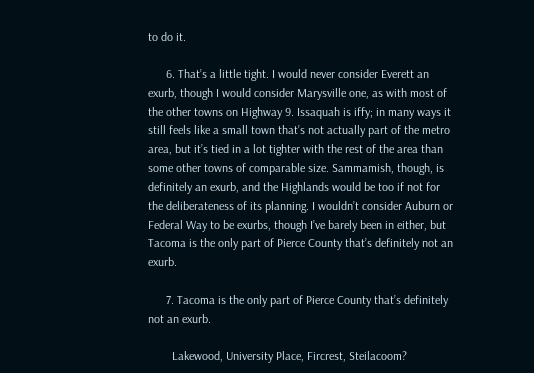to do it.

      6. That’s a little tight. I would never consider Everett an exurb, though I would consider Marysville one, as with most of the other towns on Highway 9. Issaquah is iffy; in many ways it still feels like a small town that’s not actually part of the metro area, but it’s tied in a lot tighter with the rest of the area than some other towns of comparable size. Sammamish, though, is definitely an exurb, and the Highlands would be too if not for the deliberateness of its planning. I wouldn’t consider Auburn or Federal Way to be exurbs, though I’ve barely been in either, but Tacoma is the only part of Pierce County that’s definitely not an exurb.

      7. Tacoma is the only part of Pierce County that’s definitely not an exurb.

        Lakewood, University Place, Fircrest, Steilacoom?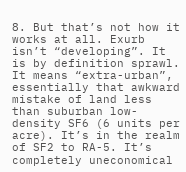8. But that’s not how it works at all. Exurb isn’t “developing”. It is by definition sprawl. It means “extra-urban”, essentially that awkward mistake of land less than suburban low-density SF6 (6 units per acre). It’s in the realm of SF2 to RA-5. It’s completely uneconomical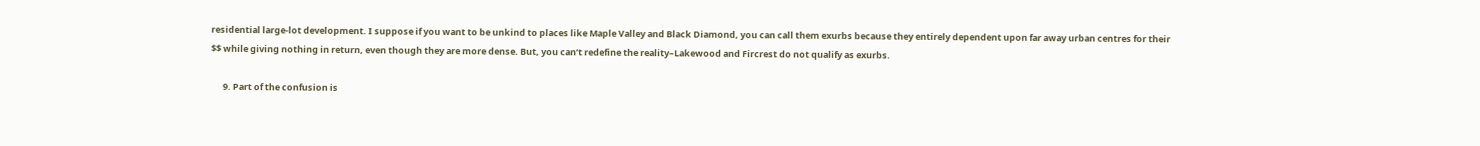residential large-lot development. I suppose if you want to be unkind to places like Maple Valley and Black Diamond, you can call them exurbs because they entirely dependent upon far away urban centres for their $$ while giving nothing in return, even though they are more dense. But, you can’t redefine the reality–Lakewood and Fircrest do not qualify as exurbs.

      9. Part of the confusion is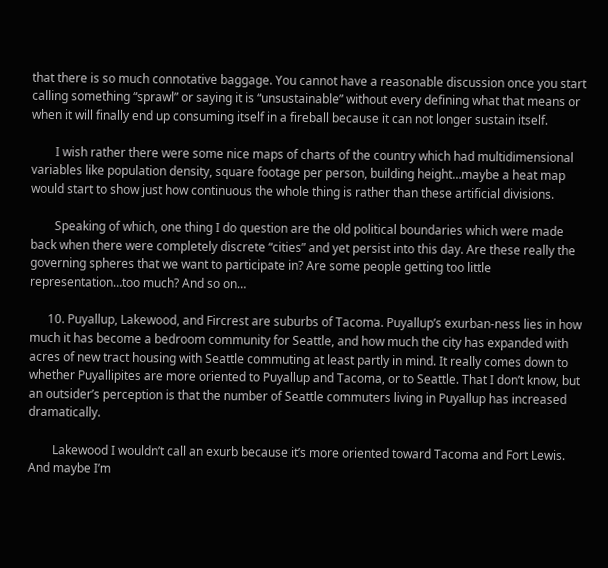that there is so much connotative baggage. You cannot have a reasonable discussion once you start calling something “sprawl” or saying it is “unsustainable” without every defining what that means or when it will finally end up consuming itself in a fireball because it can not longer sustain itself.

        I wish rather there were some nice maps of charts of the country which had multidimensional variables like population density, square footage per person, building height…maybe a heat map would start to show just how continuous the whole thing is rather than these artificial divisions.

        Speaking of which, one thing I do question are the old political boundaries which were made back when there were completely discrete “cities” and yet persist into this day. Are these really the governing spheres that we want to participate in? Are some people getting too little representation…too much? And so on…

      10. Puyallup, Lakewood, and Fircrest are suburbs of Tacoma. Puyallup’s exurban-ness lies in how much it has become a bedroom community for Seattle, and how much the city has expanded with acres of new tract housing with Seattle commuting at least partly in mind. It really comes down to whether Puyallipites are more oriented to Puyallup and Tacoma, or to Seattle. That I don’t know, but an outsider’s perception is that the number of Seattle commuters living in Puyallup has increased dramatically.

        Lakewood I wouldn’t call an exurb because it’s more oriented toward Tacoma and Fort Lewis. And maybe I’m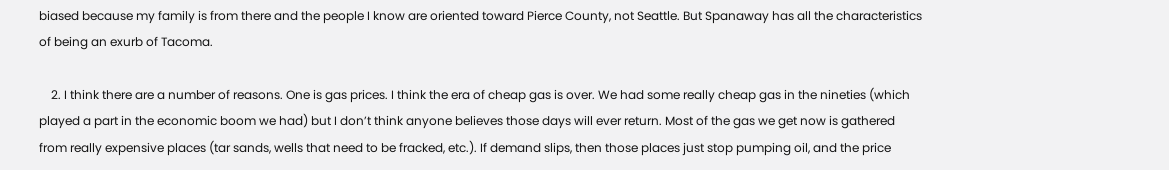biased because my family is from there and the people I know are oriented toward Pierce County, not Seattle. But Spanaway has all the characteristics of being an exurb of Tacoma.

    2. I think there are a number of reasons. One is gas prices. I think the era of cheap gas is over. We had some really cheap gas in the nineties (which played a part in the economic boom we had) but I don’t think anyone believes those days will ever return. Most of the gas we get now is gathered from really expensive places (tar sands, wells that need to be fracked, etc.). If demand slips, then those places just stop pumping oil, and the price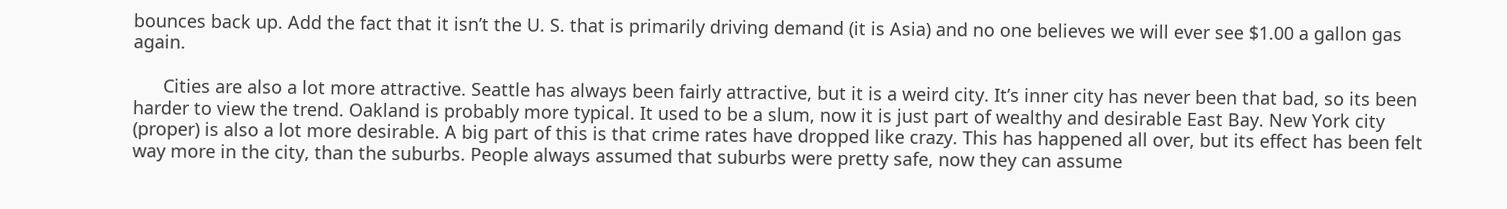bounces back up. Add the fact that it isn’t the U. S. that is primarily driving demand (it is Asia) and no one believes we will ever see $1.00 a gallon gas again.

      Cities are also a lot more attractive. Seattle has always been fairly attractive, but it is a weird city. It’s inner city has never been that bad, so its been harder to view the trend. Oakland is probably more typical. It used to be a slum, now it is just part of wealthy and desirable East Bay. New York city (proper) is also a lot more desirable. A big part of this is that crime rates have dropped like crazy. This has happened all over, but its effect has been felt way more in the city, than the suburbs. People always assumed that suburbs were pretty safe, now they can assume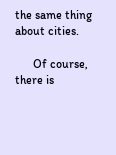the same thing about cities.

      Of course, there is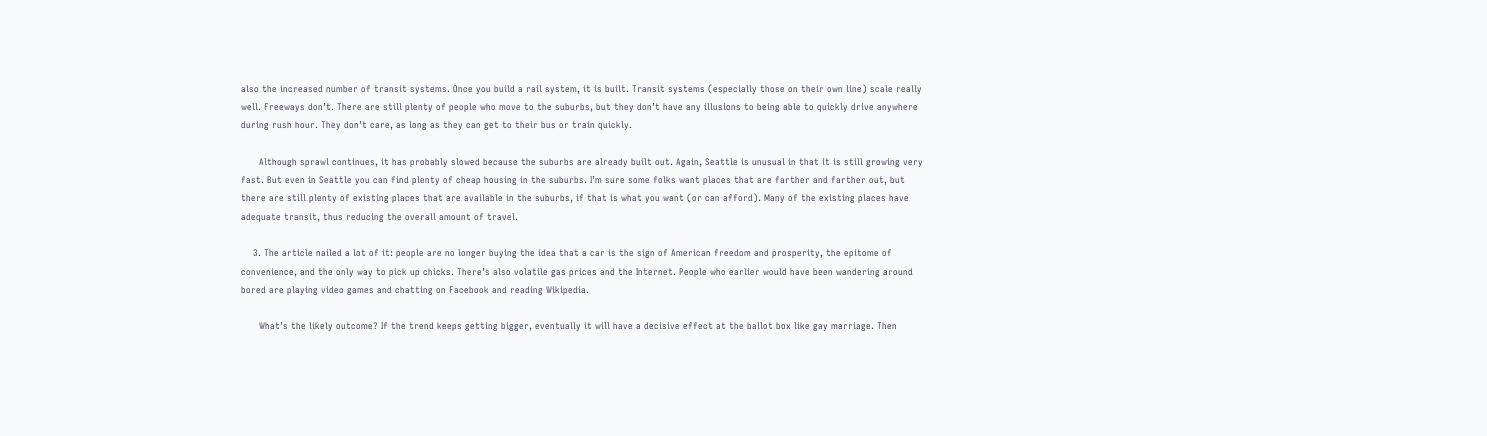also the increased number of transit systems. Once you build a rail system, it is built. Transit systems (especially those on their own line) scale really well. Freeways don’t. There are still plenty of people who move to the suburbs, but they don’t have any illusions to being able to quickly drive anywhere during rush hour. They don’t care, as long as they can get to their bus or train quickly.

      Although sprawl continues, it has probably slowed because the suburbs are already built out. Again, Seattle is unusual in that it is still growing very fast. But even in Seattle you can find plenty of cheap housing in the suburbs. I’m sure some folks want places that are farther and farther out, but there are still plenty of existing places that are available in the suburbs, if that is what you want (or can afford). Many of the existing places have adequate transit, thus reducing the overall amount of travel.

    3. The article nailed a lot of it: people are no longer buying the idea that a car is the sign of American freedom and prosperity, the epitome of convenience, and the only way to pick up chicks. There’s also volatile gas prices and the Internet. People who earlier would have been wandering around bored are playing video games and chatting on Facebook and reading Wikipedia.

      What’s the likely outcome? If the trend keeps getting bigger, eventually it will have a decisive effect at the ballot box like gay marriage. Then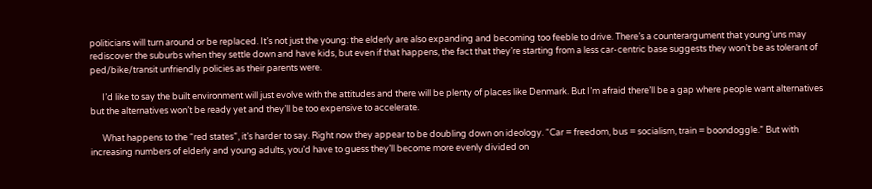politicians will turn around or be replaced. It’s not just the young: the elderly are also expanding and becoming too feeble to drive. There’s a counterargument that young’uns may rediscover the suburbs when they settle down and have kids, but even if that happens, the fact that they’re starting from a less car-centric base suggests they won’t be as tolerant of ped/bike/transit unfriendly policies as their parents were.

      I’d like to say the built environment will just evolve with the attitudes and there will be plenty of places like Denmark. But I’m afraid there’ll be a gap where people want alternatives but the alternatives won’t be ready yet and they’ll be too expensive to accelerate.

      What happens to the “red states”, it’s harder to say. Right now they appear to be doubling down on ideology. “Car = freedom, bus = socialism, train = boondoggle.” But with increasing numbers of elderly and young adults, you’d have to guess they’ll become more evenly divided on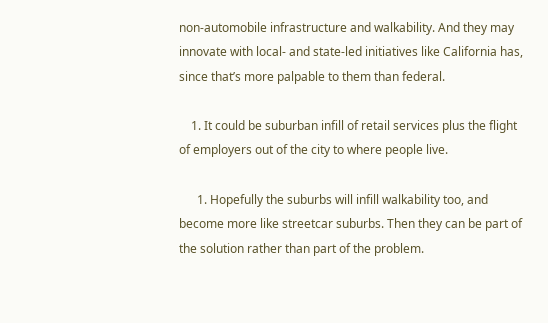non-automobile infrastructure and walkability. And they may innovate with local- and state-led initiatives like California has, since that’s more palpable to them than federal.

    1. It could be suburban infill of retail services plus the flight of employers out of the city to where people live.

      1. Hopefully the suburbs will infill walkability too, and become more like streetcar suburbs. Then they can be part of the solution rather than part of the problem.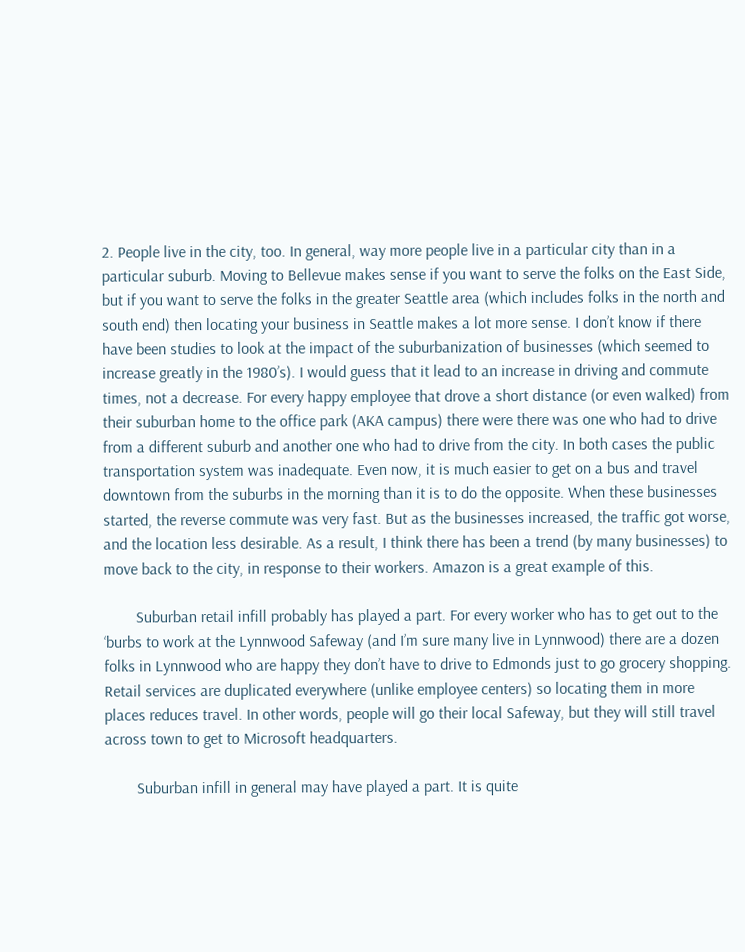2. People live in the city, too. In general, way more people live in a particular city than in a particular suburb. Moving to Bellevue makes sense if you want to serve the folks on the East Side, but if you want to serve the folks in the greater Seattle area (which includes folks in the north and south end) then locating your business in Seattle makes a lot more sense. I don’t know if there have been studies to look at the impact of the suburbanization of businesses (which seemed to increase greatly in the 1980’s). I would guess that it lead to an increase in driving and commute times, not a decrease. For every happy employee that drove a short distance (or even walked) from their suburban home to the office park (AKA campus) there were there was one who had to drive from a different suburb and another one who had to drive from the city. In both cases the public transportation system was inadequate. Even now, it is much easier to get on a bus and travel downtown from the suburbs in the morning than it is to do the opposite. When these businesses started, the reverse commute was very fast. But as the businesses increased, the traffic got worse, and the location less desirable. As a result, I think there has been a trend (by many businesses) to move back to the city, in response to their workers. Amazon is a great example of this.

        Suburban retail infill probably has played a part. For every worker who has to get out to the ‘burbs to work at the Lynnwood Safeway (and I’m sure many live in Lynnwood) there are a dozen folks in Lynnwood who are happy they don’t have to drive to Edmonds just to go grocery shopping. Retail services are duplicated everywhere (unlike employee centers) so locating them in more places reduces travel. In other words, people will go their local Safeway, but they will still travel across town to get to Microsoft headquarters.

        Suburban infill in general may have played a part. It is quite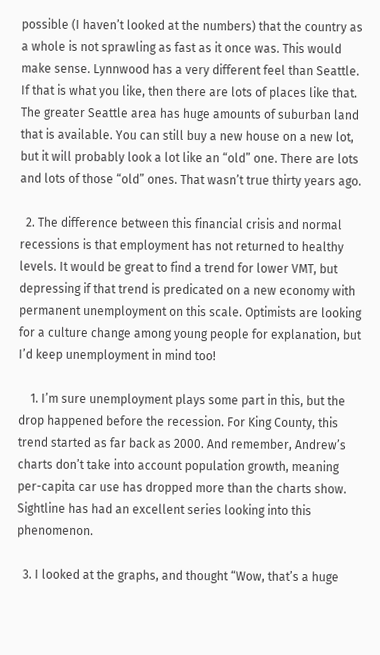possible (I haven’t looked at the numbers) that the country as a whole is not sprawling as fast as it once was. This would make sense. Lynnwood has a very different feel than Seattle. If that is what you like, then there are lots of places like that. The greater Seattle area has huge amounts of suburban land that is available. You can still buy a new house on a new lot, but it will probably look a lot like an “old” one. There are lots and lots of those “old” ones. That wasn’t true thirty years ago.

  2. The difference between this financial crisis and normal recessions is that employment has not returned to healthy levels. It would be great to find a trend for lower VMT, but depressing if that trend is predicated on a new economy with permanent unemployment on this scale. Optimists are looking for a culture change among young people for explanation, but I’d keep unemployment in mind too!

    1. I’m sure unemployment plays some part in this, but the drop happened before the recession. For King County, this trend started as far back as 2000. And remember, Andrew’s charts don’t take into account population growth, meaning per-capita car use has dropped more than the charts show. Sightline has had an excellent series looking into this phenomenon.

  3. I looked at the graphs, and thought “Wow, that’s a huge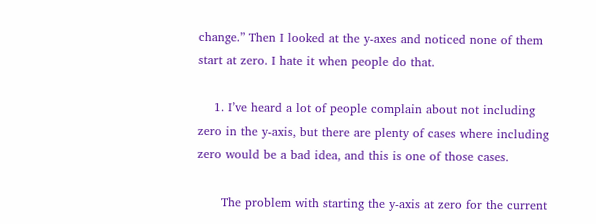change.” Then I looked at the y-axes and noticed none of them start at zero. I hate it when people do that.

    1. I’ve heard a lot of people complain about not including zero in the y-axis, but there are plenty of cases where including zero would be a bad idea, and this is one of those cases.

      The problem with starting the y-axis at zero for the current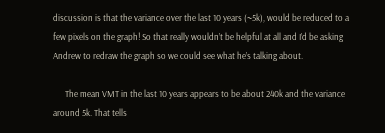discussion is that the variance over the last 10 years (~5k), would be reduced to a few pixels on the graph! So that really wouldn’t be helpful at all and I’d be asking Andrew to redraw the graph so we could see what he’s talking about.

      The mean VMT in the last 10 years appears to be about 240k and the variance around 5k. That tells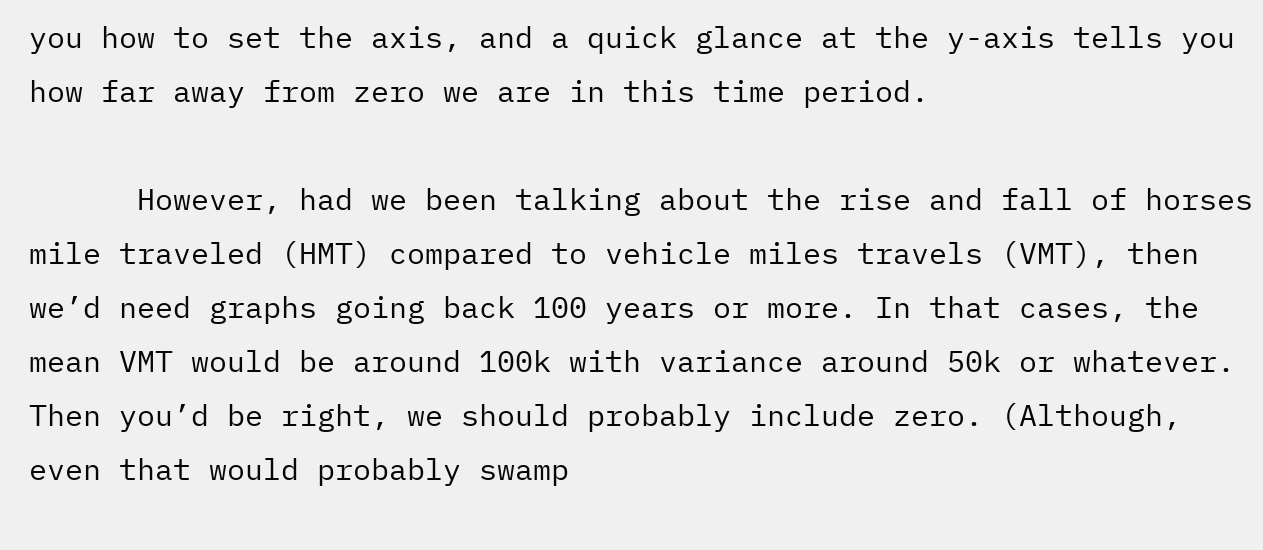you how to set the axis, and a quick glance at the y-axis tells you how far away from zero we are in this time period.

      However, had we been talking about the rise and fall of horses mile traveled (HMT) compared to vehicle miles travels (VMT), then we’d need graphs going back 100 years or more. In that cases, the mean VMT would be around 100k with variance around 50k or whatever. Then you’d be right, we should probably include zero. (Although, even that would probably swamp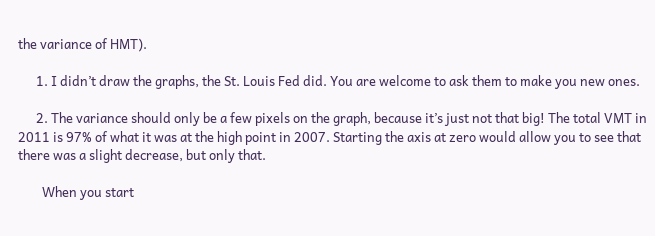the variance of HMT).

      1. I didn’t draw the graphs, the St. Louis Fed did. You are welcome to ask them to make you new ones.

      2. The variance should only be a few pixels on the graph, because it’s just not that big! The total VMT in 2011 is 97% of what it was at the high point in 2007. Starting the axis at zero would allow you to see that there was a slight decrease, but only that.

        When you start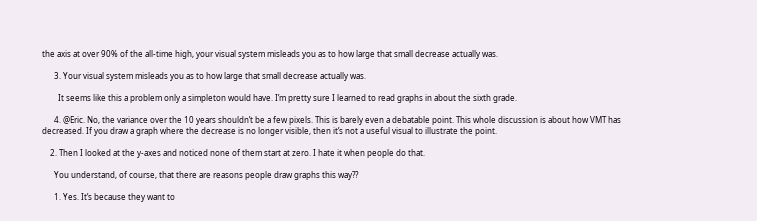the axis at over 90% of the all-time high, your visual system misleads you as to how large that small decrease actually was.

      3. Your visual system misleads you as to how large that small decrease actually was.

        It seems like this a problem only a simpleton would have. I’m pretty sure I learned to read graphs in about the sixth grade.

      4. @Eric. No, the variance over the 10 years shouldn’t be a few pixels. This is barely even a debatable point. This whole discussion is about how VMT has decreased. If you draw a graph where the decrease is no longer visible, then it’s not a useful visual to illustrate the point.

    2. Then I looked at the y-axes and noticed none of them start at zero. I hate it when people do that.

      You understand, of course, that there are reasons people draw graphs this way??

      1. Yes. It’s because they want to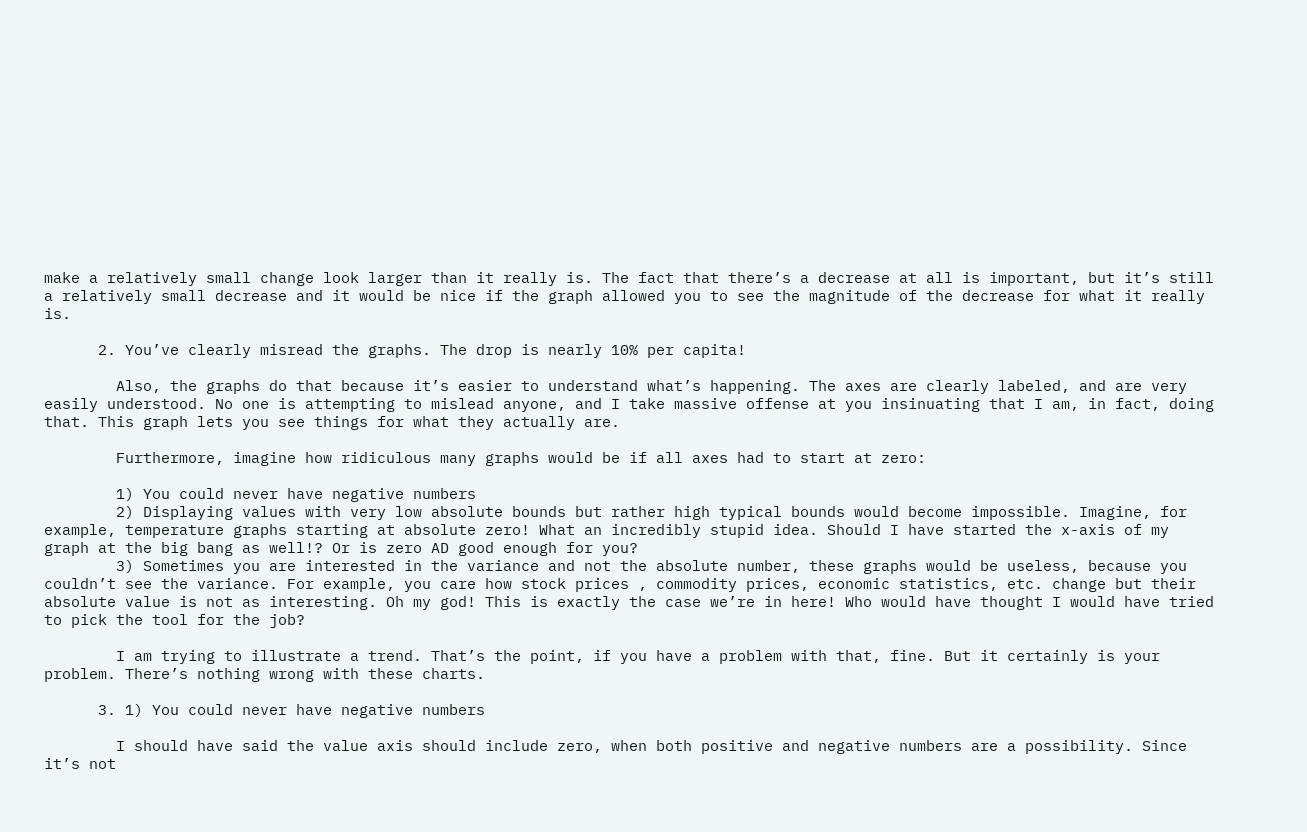make a relatively small change look larger than it really is. The fact that there’s a decrease at all is important, but it’s still a relatively small decrease and it would be nice if the graph allowed you to see the magnitude of the decrease for what it really is.

      2. You’ve clearly misread the graphs. The drop is nearly 10% per capita!

        Also, the graphs do that because it’s easier to understand what’s happening. The axes are clearly labeled, and are very easily understood. No one is attempting to mislead anyone, and I take massive offense at you insinuating that I am, in fact, doing that. This graph lets you see things for what they actually are.

        Furthermore, imagine how ridiculous many graphs would be if all axes had to start at zero:

        1) You could never have negative numbers
        2) Displaying values with very low absolute bounds but rather high typical bounds would become impossible. Imagine, for example, temperature graphs starting at absolute zero! What an incredibly stupid idea. Should I have started the x-axis of my graph at the big bang as well!? Or is zero AD good enough for you?
        3) Sometimes you are interested in the variance and not the absolute number, these graphs would be useless, because you couldn’t see the variance. For example, you care how stock prices , commodity prices, economic statistics, etc. change but their absolute value is not as interesting. Oh my god! This is exactly the case we’re in here! Who would have thought I would have tried to pick the tool for the job?

        I am trying to illustrate a trend. That’s the point, if you have a problem with that, fine. But it certainly is your problem. There’s nothing wrong with these charts.

      3. 1) You could never have negative numbers

        I should have said the value axis should include zero, when both positive and negative numbers are a possibility. Since it’s not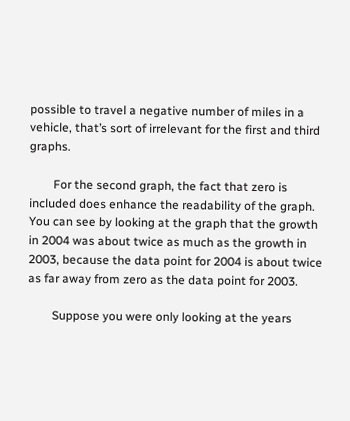possible to travel a negative number of miles in a vehicle, that’s sort of irrelevant for the first and third graphs.

        For the second graph, the fact that zero is included does enhance the readability of the graph. You can see by looking at the graph that the growth in 2004 was about twice as much as the growth in 2003, because the data point for 2004 is about twice as far away from zero as the data point for 2003.

        Suppose you were only looking at the years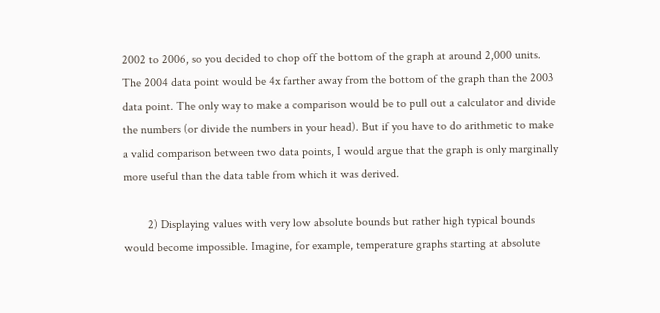2002 to 2006, so you decided to chop off the bottom of the graph at around 2,000 units. The 2004 data point would be 4x farther away from the bottom of the graph than the 2003 data point. The only way to make a comparison would be to pull out a calculator and divide the numbers (or divide the numbers in your head). But if you have to do arithmetic to make a valid comparison between two data points, I would argue that the graph is only marginally more useful than the data table from which it was derived.

        2) Displaying values with very low absolute bounds but rather high typical bounds would become impossible. Imagine, for example, temperature graphs starting at absolute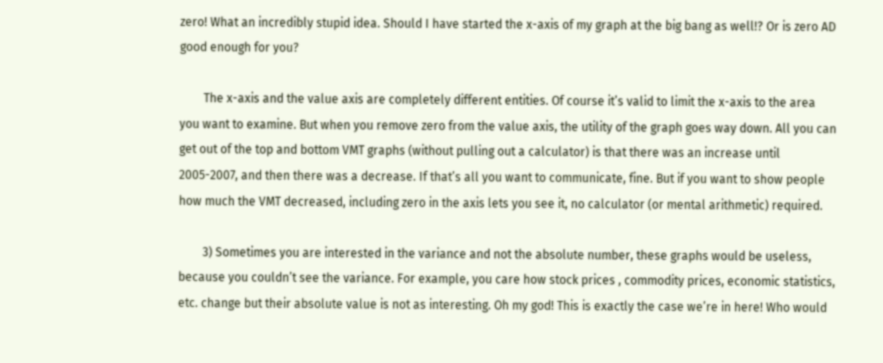zero! What an incredibly stupid idea. Should I have started the x-axis of my graph at the big bang as well!? Or is zero AD good enough for you?

        The x-axis and the value axis are completely different entities. Of course it’s valid to limit the x-axis to the area you want to examine. But when you remove zero from the value axis, the utility of the graph goes way down. All you can get out of the top and bottom VMT graphs (without pulling out a calculator) is that there was an increase until 2005-2007, and then there was a decrease. If that’s all you want to communicate, fine. But if you want to show people how much the VMT decreased, including zero in the axis lets you see it, no calculator (or mental arithmetic) required.

        3) Sometimes you are interested in the variance and not the absolute number, these graphs would be useless, because you couldn’t see the variance. For example, you care how stock prices , commodity prices, economic statistics, etc. change but their absolute value is not as interesting. Oh my god! This is exactly the case we’re in here! Who would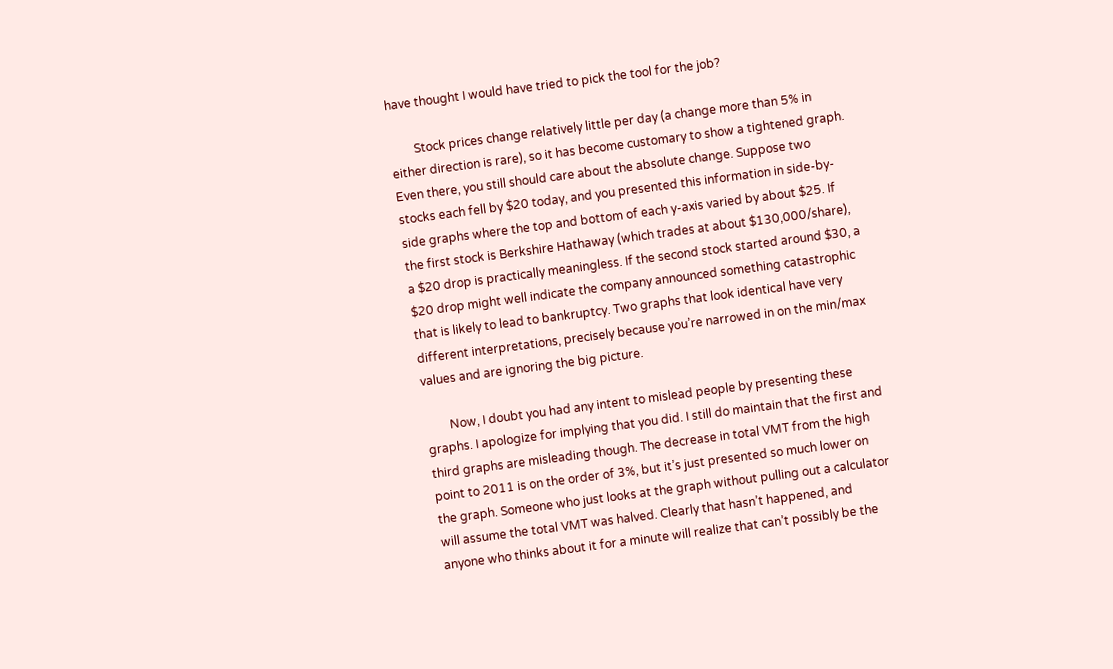have thought I would have tried to pick the tool for the job?

        Stock prices change relatively little per day (a change more than 5% in either direction is rare), so it has become customary to show a tightened graph. Even there, you still should care about the absolute change. Suppose two stocks each fell by $20 today, and you presented this information in side-by-side graphs where the top and bottom of each y-axis varied by about $25. If the first stock is Berkshire Hathaway (which trades at about $130,000/share), a $20 drop is practically meaningless. If the second stock started around $30, a $20 drop might well indicate the company announced something catastrophic that is likely to lead to bankruptcy. Two graphs that look identical have very different interpretations, precisely because you’re narrowed in on the min/max values and are ignoring the big picture.

        Now, I doubt you had any intent to mislead people by presenting these graphs. I apologize for implying that you did. I still do maintain that the first and third graphs are misleading though. The decrease in total VMT from the high point to 2011 is on the order of 3%, but it’s just presented so much lower on the graph. Someone who just looks at the graph without pulling out a calculator will assume the total VMT was halved. Clearly that hasn’t happened, and anyone who thinks about it for a minute will realize that can’t possibly be the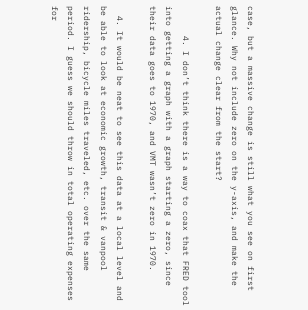case, but a massive change is still what you see on first glance. Why not include zero on the y-axis, and make the actual change clear from the start?

      4. I don’t think there is a way to coax that FRED tool into getting a graph with a graph starting a zero, since their data goes to 1970, and VMT wasn’t zero in 1970.

  4. It would be neat to see this data at a local level and be able to look at economic growth, transit & vanpool ridership, bicycle miles traveled, etc. over the same period. I guess we should throw in total operating expenses for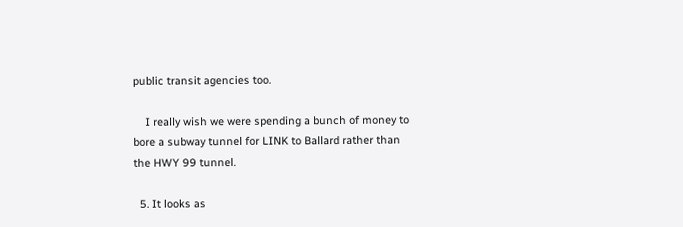public transit agencies too.

    I really wish we were spending a bunch of money to bore a subway tunnel for LINK to Ballard rather than the HWY 99 tunnel.

  5. It looks as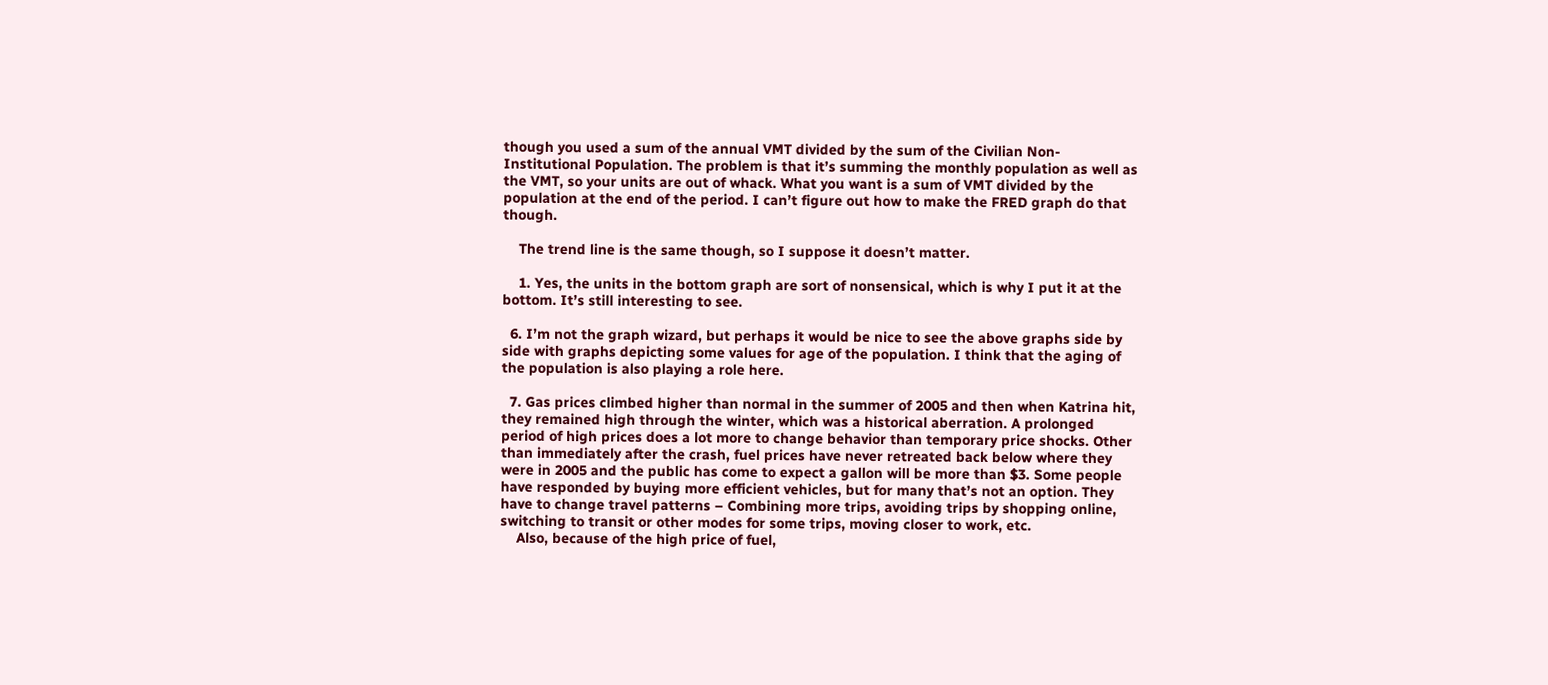though you used a sum of the annual VMT divided by the sum of the Civilian Non-Institutional Population. The problem is that it’s summing the monthly population as well as the VMT, so your units are out of whack. What you want is a sum of VMT divided by the population at the end of the period. I can’t figure out how to make the FRED graph do that though.

    The trend line is the same though, so I suppose it doesn’t matter.

    1. Yes, the units in the bottom graph are sort of nonsensical, which is why I put it at the bottom. It’s still interesting to see.

  6. I’m not the graph wizard, but perhaps it would be nice to see the above graphs side by side with graphs depicting some values for age of the population. I think that the aging of the population is also playing a role here.

  7. Gas prices climbed higher than normal in the summer of 2005 and then when Katrina hit, they remained high through the winter, which was a historical aberration. A prolonged period of high prices does a lot more to change behavior than temporary price shocks. Other than immediately after the crash, fuel prices have never retreated back below where they were in 2005 and the public has come to expect a gallon will be more than $3. Some people have responded by buying more efficient vehicles, but for many that’s not an option. They have to change travel patterns – Combining more trips, avoiding trips by shopping online, switching to transit or other modes for some trips, moving closer to work, etc.
    Also, because of the high price of fuel,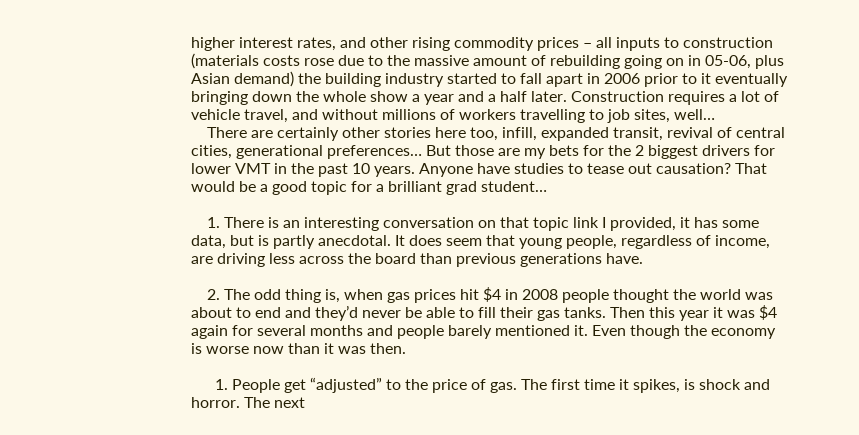higher interest rates, and other rising commodity prices – all inputs to construction (materials costs rose due to the massive amount of rebuilding going on in 05-06, plus Asian demand) the building industry started to fall apart in 2006 prior to it eventually bringing down the whole show a year and a half later. Construction requires a lot of vehicle travel, and without millions of workers travelling to job sites, well…
    There are certainly other stories here too, infill, expanded transit, revival of central cities, generational preferences… But those are my bets for the 2 biggest drivers for lower VMT in the past 10 years. Anyone have studies to tease out causation? That would be a good topic for a brilliant grad student…

    1. There is an interesting conversation on that topic link I provided, it has some data, but is partly anecdotal. It does seem that young people, regardless of income, are driving less across the board than previous generations have.

    2. The odd thing is, when gas prices hit $4 in 2008 people thought the world was about to end and they’d never be able to fill their gas tanks. Then this year it was $4 again for several months and people barely mentioned it. Even though the economy is worse now than it was then.

      1. People get “adjusted” to the price of gas. The first time it spikes, is shock and horror. The next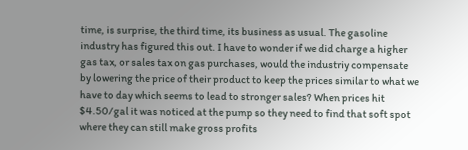time, is surprise, the third time, its business as usual. The gasoline industry has figured this out. I have to wonder if we did charge a higher gas tax, or sales tax on gas purchases, would the industriy compensate by lowering the price of their product to keep the prices similar to what we have to day which seems to lead to stronger sales? When prices hit $4.50/gal it was noticed at the pump so they need to find that soft spot where they can still make gross profits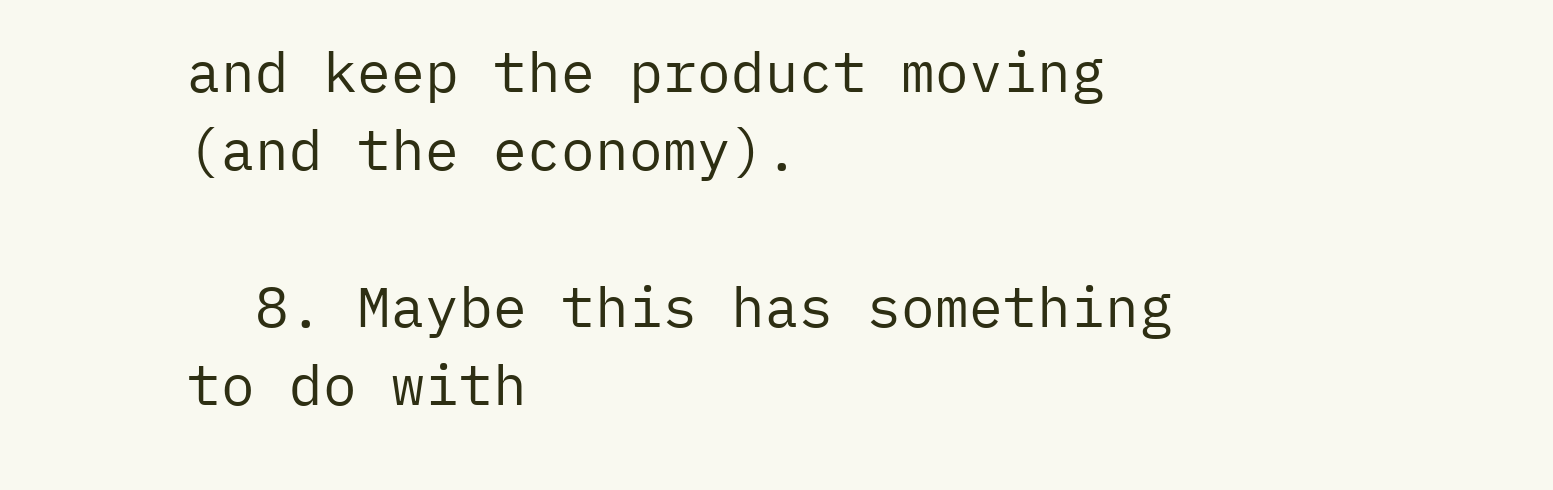and keep the product moving (and the economy).

  8. Maybe this has something to do with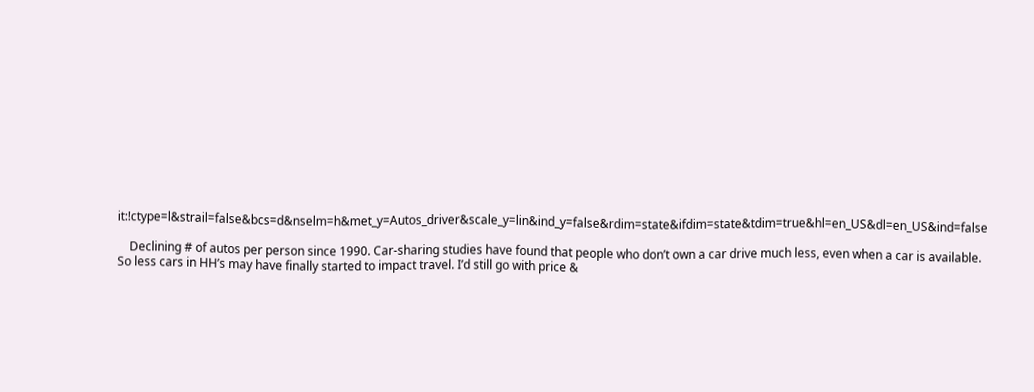it:!ctype=l&strail=false&bcs=d&nselm=h&met_y=Autos_driver&scale_y=lin&ind_y=false&rdim=state&ifdim=state&tdim=true&hl=en_US&dl=en_US&ind=false

    Declining # of autos per person since 1990. Car-sharing studies have found that people who don’t own a car drive much less, even when a car is available. So less cars in HH’s may have finally started to impact travel. I’d still go with price &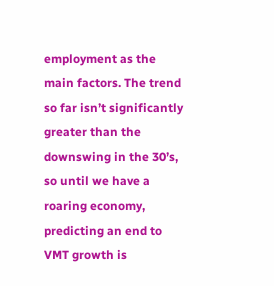employment as the main factors. The trend so far isn’t significantly greater than the downswing in the 30’s, so until we have a roaring economy, predicting an end to VMT growth is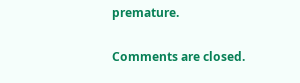premature.

Comments are closed.